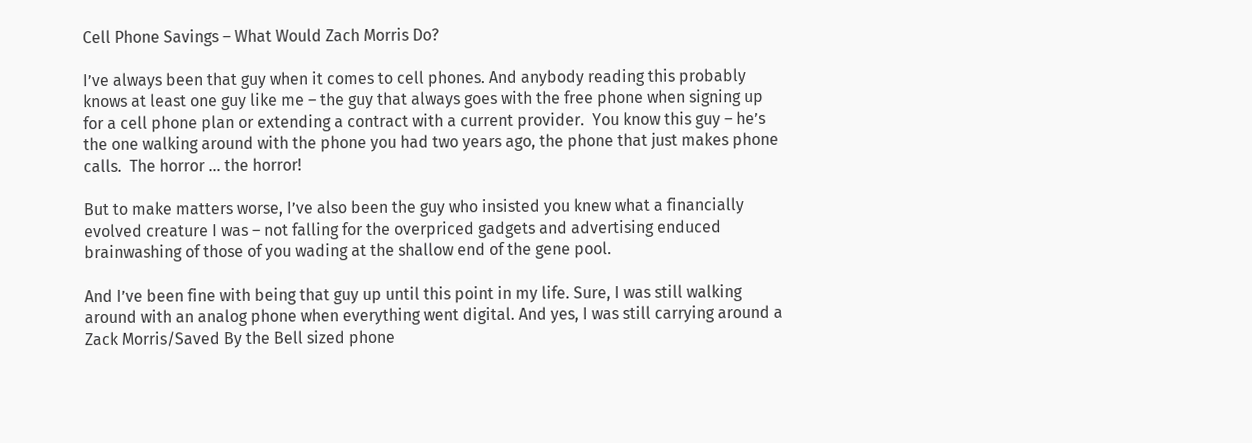Cell Phone Savings – What Would Zach Morris Do?

I’ve always been that guy when it comes to cell phones. And anybody reading this probably knows at least one guy like me – the guy that always goes with the free phone when signing up for a cell phone plan or extending a contract with a current provider.  You know this guy – he’s the one walking around with the phone you had two years ago, the phone that just makes phone calls.  The horror … the horror!

But to make matters worse, I’ve also been the guy who insisted you knew what a financially evolved creature I was – not falling for the overpriced gadgets and advertising enduced brainwashing of those of you wading at the shallow end of the gene pool.

And I’ve been fine with being that guy up until this point in my life. Sure, I was still walking around with an analog phone when everything went digital. And yes, I was still carrying around a Zack Morris/Saved By the Bell sized phone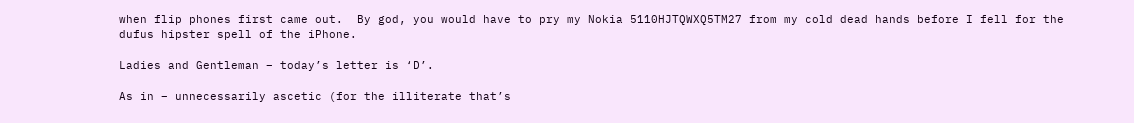when flip phones first came out.  By god, you would have to pry my Nokia 5110HJTQWXQ5TM27 from my cold dead hands before I fell for the dufus hipster spell of the iPhone.

Ladies and Gentleman – today’s letter is ‘D’.

As in – unnecessarily ascetic (for the illiterate that’s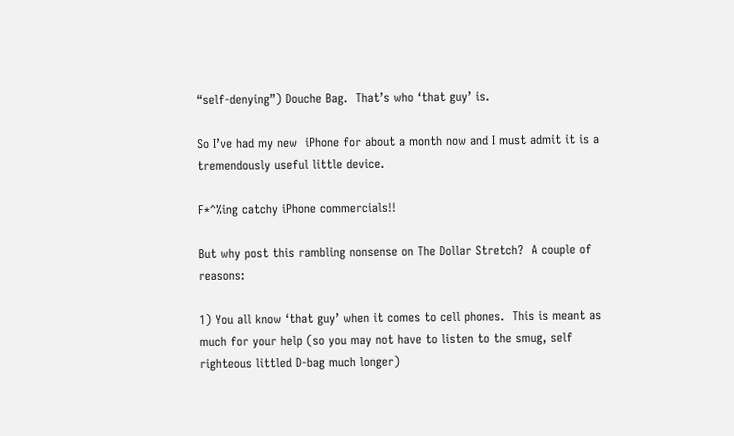“self-denying”) Douche Bag.  That’s who ‘that guy’ is.

So I’ve had my new  iPhone for about a month now and I must admit it is a tremendously useful little device.

F*^%ing catchy iPhone commercials!!

But why post this rambling nonsense on The Dollar Stretch?  A couple of reasons:

1) You all know ‘that guy’ when it comes to cell phones.  This is meant as much for your help (so you may not have to listen to the smug, self righteous littled D-bag much longer)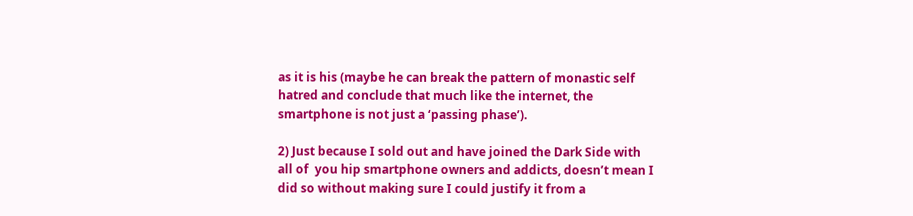as it is his (maybe he can break the pattern of monastic self hatred and conclude that much like the internet, the smartphone is not just a ‘passing phase’).

2) Just because I sold out and have joined the Dark Side with all of  you hip smartphone owners and addicts, doesn’t mean I did so without making sure I could justify it from a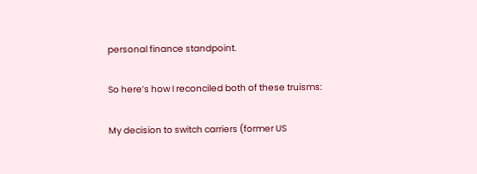personal finance standpoint.

So here’s how I reconciled both of these truisms:

My decision to switch carriers (former US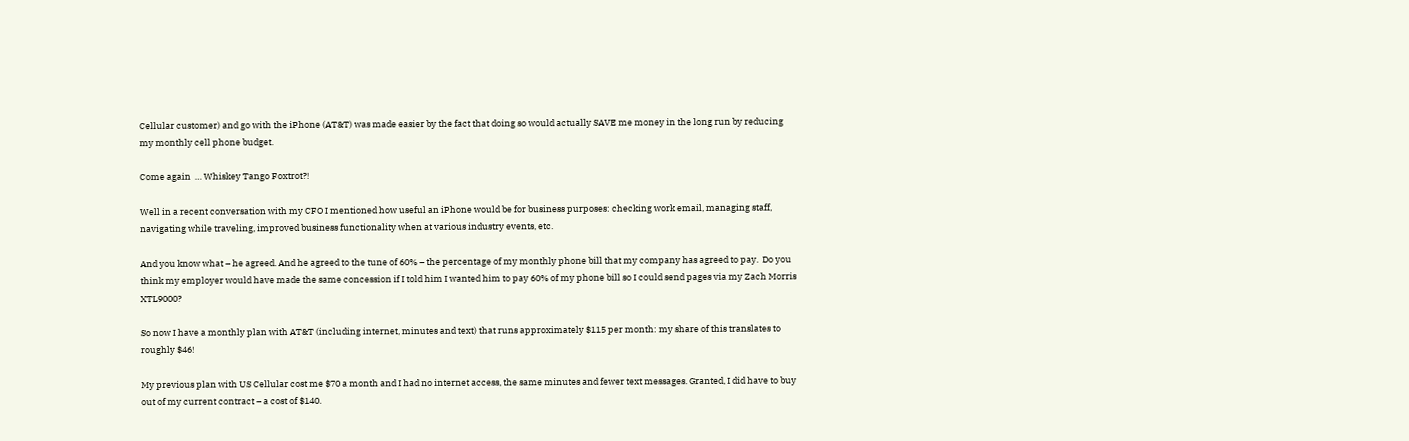Cellular customer) and go with the iPhone (AT&T) was made easier by the fact that doing so would actually SAVE me money in the long run by reducing my monthly cell phone budget.

Come again  … Whiskey Tango Foxtrot?!

Well in a recent conversation with my CFO I mentioned how useful an iPhone would be for business purposes: checking work email, managing staff, navigating while traveling, improved business functionality when at various industry events, etc.

And you know what – he agreed. And he agreed to the tune of 60% – the percentage of my monthly phone bill that my company has agreed to pay.  Do you think my employer would have made the same concession if I told him I wanted him to pay 60% of my phone bill so I could send pages via my Zach Morris XTL9000?

So now I have a monthly plan with AT&T (including internet, minutes and text) that runs approximately $115 per month: my share of this translates to roughly $46!

My previous plan with US Cellular cost me $70 a month and I had no internet access, the same minutes and fewer text messages. Granted, I did have to buy out of my current contract – a cost of $140.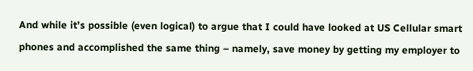And while it’s possible (even logical) to argue that I could have looked at US Cellular smart phones and accomplished the same thing – namely, save money by getting my employer to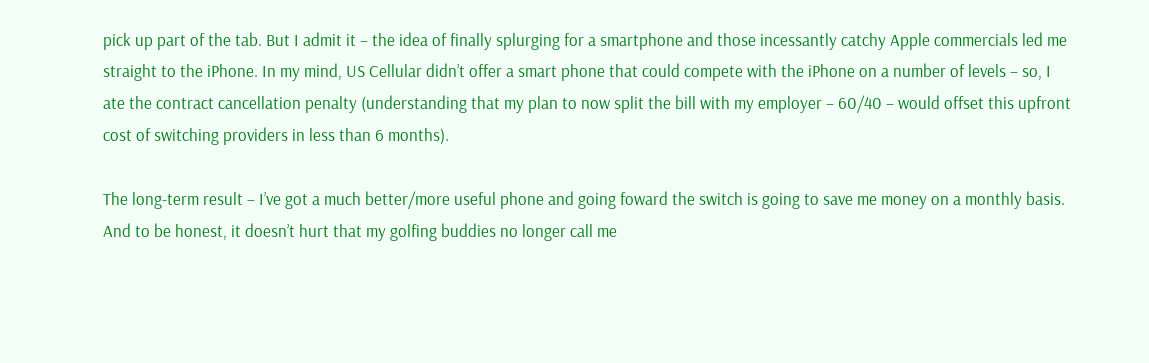pick up part of the tab. But I admit it – the idea of finally splurging for a smartphone and those incessantly catchy Apple commercials led me straight to the iPhone. In my mind, US Cellular didn’t offer a smart phone that could compete with the iPhone on a number of levels – so, I ate the contract cancellation penalty (understanding that my plan to now split the bill with my employer – 60/40 – would offset this upfront cost of switching providers in less than 6 months).

The long-term result – I’ve got a much better/more useful phone and going foward the switch is going to save me money on a monthly basis.  And to be honest, it doesn’t hurt that my golfing buddies no longer call me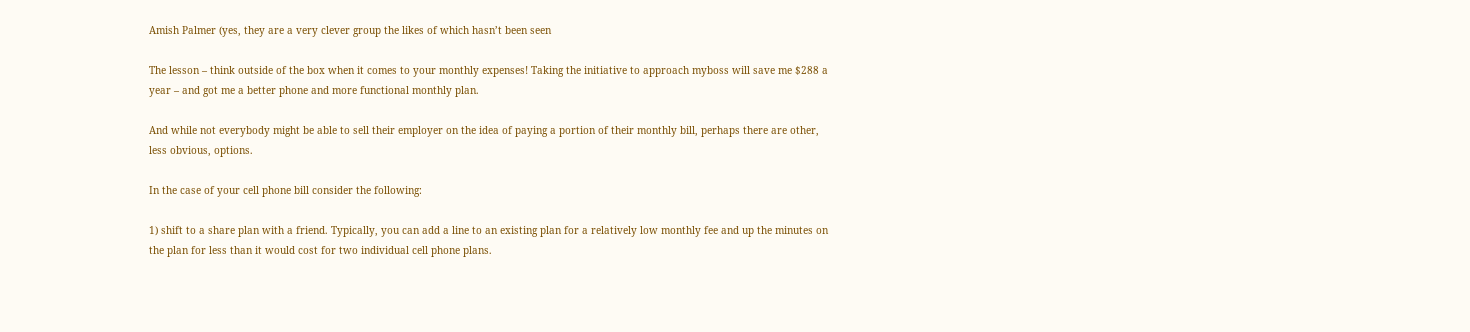Amish Palmer (yes, they are a very clever group the likes of which hasn’t been seen

The lesson – think outside of the box when it comes to your monthly expenses! Taking the initiative to approach myboss will save me $288 a year – and got me a better phone and more functional monthly plan.

And while not everybody might be able to sell their employer on the idea of paying a portion of their monthly bill, perhaps there are other, less obvious, options.

In the case of your cell phone bill consider the following:

1) shift to a share plan with a friend. Typically, you can add a line to an existing plan for a relatively low monthly fee and up the minutes on the plan for less than it would cost for two individual cell phone plans.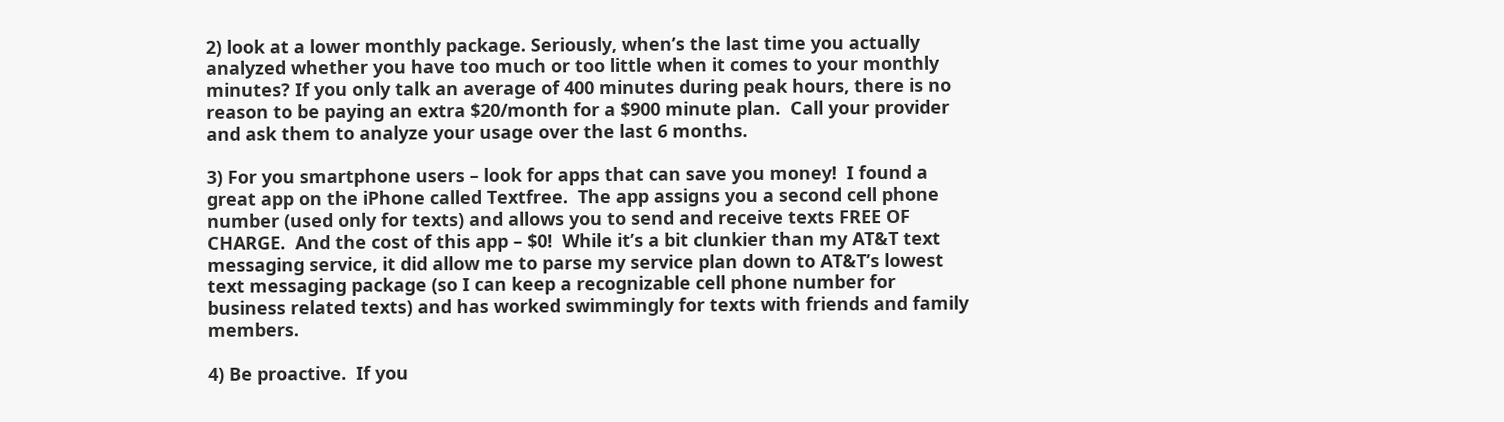2) look at a lower monthly package. Seriously, when’s the last time you actually analyzed whether you have too much or too little when it comes to your monthly minutes? If you only talk an average of 400 minutes during peak hours, there is no reason to be paying an extra $20/month for a $900 minute plan.  Call your provider and ask them to analyze your usage over the last 6 months.

3) For you smartphone users – look for apps that can save you money!  I found a great app on the iPhone called Textfree.  The app assigns you a second cell phone number (used only for texts) and allows you to send and receive texts FREE OF CHARGE.  And the cost of this app – $0!  While it’s a bit clunkier than my AT&T text messaging service, it did allow me to parse my service plan down to AT&T’s lowest text messaging package (so I can keep a recognizable cell phone number for business related texts) and has worked swimmingly for texts with friends and family members.

4) Be proactive.  If you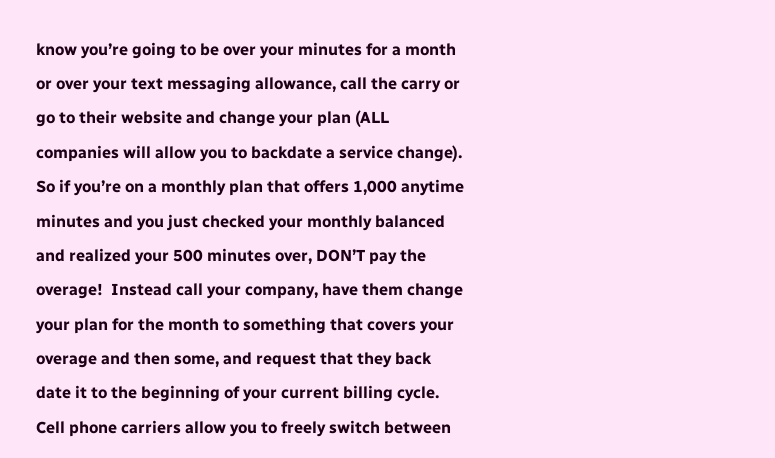know you’re going to be over your minutes for a month or over your text messaging allowance, call the carry or go to their website and change your plan (ALL companies will allow you to backdate a service change).  So if you’re on a monthly plan that offers 1,000 anytime minutes and you just checked your monthly balanced and realized your 500 minutes over, DON’T pay the overage!  Instead call your company, have them change your plan for the month to something that covers your overage and then some, and request that they back date it to the beginning of your current billing cycle.   Cell phone carriers allow you to freely switch between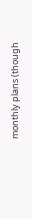monthly plans (though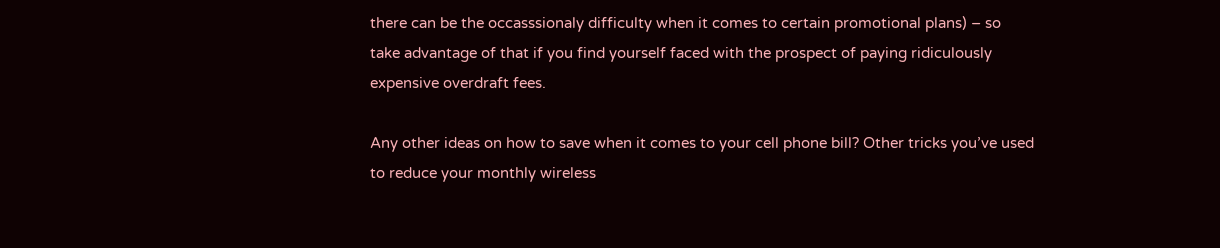there can be the occasssionaly difficulty when it comes to certain promotional plans) – so take advantage of that if you find yourself faced with the prospect of paying ridiculously expensive overdraft fees.

Any other ideas on how to save when it comes to your cell phone bill? Other tricks you’ve used to reduce your monthly wireless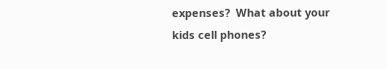expenses?  What about your kids cell phones?